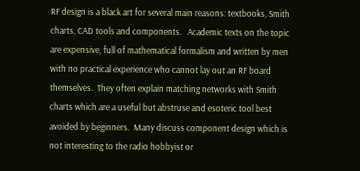RF design is a black art for several main reasons: textbooks, Smith charts, CAD tools and components.   Academic texts on the topic are expensive, full of mathematical formalism and written by men with no practical experience who cannot lay out an RF board themselves.  They often explain matching networks with Smith charts which are a useful but abstruse and esoteric tool best avoided by beginners.  Many discuss component design which is not interesting to the radio hobbyist or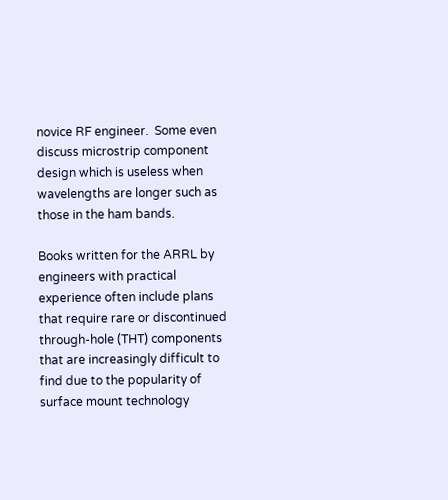novice RF engineer.  Some even discuss microstrip component design which is useless when wavelengths are longer such as those in the ham bands.

Books written for the ARRL by engineers with practical experience often include plans that require rare or discontinued through-hole (THT) components that are increasingly difficult to find due to the popularity of surface mount technology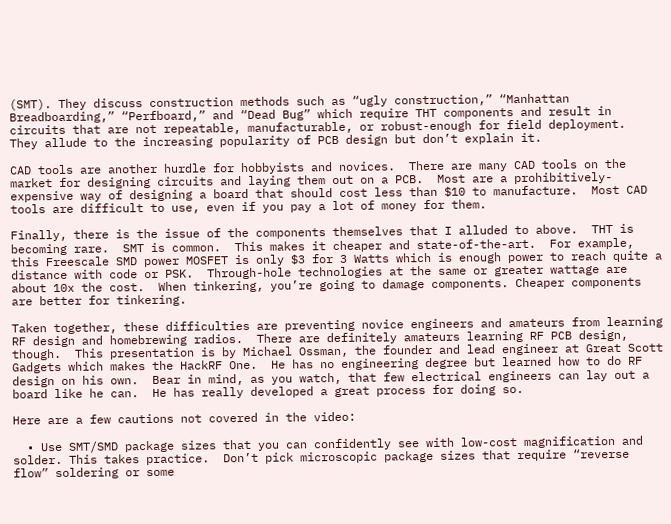(SMT). They discuss construction methods such as “ugly construction,” “Manhattan Breadboarding,” “Perfboard,” and “Dead Bug” which require THT components and result in circuits that are not repeatable, manufacturable, or robust-enough for field deployment.  They allude to the increasing popularity of PCB design but don’t explain it.

CAD tools are another hurdle for hobbyists and novices.  There are many CAD tools on the market for designing circuits and laying them out on a PCB.  Most are a prohibitively-expensive way of designing a board that should cost less than $10 to manufacture.  Most CAD tools are difficult to use, even if you pay a lot of money for them.

Finally, there is the issue of the components themselves that I alluded to above.  THT is becoming rare.  SMT is common.  This makes it cheaper and state-of-the-art.  For example, this Freescale SMD power MOSFET is only $3 for 3 Watts which is enough power to reach quite a distance with code or PSK.  Through-hole technologies at the same or greater wattage are about 10x the cost.  When tinkering, you’re going to damage components. Cheaper components are better for tinkering.

Taken together, these difficulties are preventing novice engineers and amateurs from learning RF design and homebrewing radios.  There are definitely amateurs learning RF PCB design, though.  This presentation is by Michael Ossman, the founder and lead engineer at Great Scott Gadgets which makes the HackRF One.  He has no engineering degree but learned how to do RF design on his own.  Bear in mind, as you watch, that few electrical engineers can lay out a board like he can.  He has really developed a great process for doing so.

Here are a few cautions not covered in the video:

  • Use SMT/SMD package sizes that you can confidently see with low-cost magnification and solder. This takes practice.  Don’t pick microscopic package sizes that require “reverse flow” soldering or some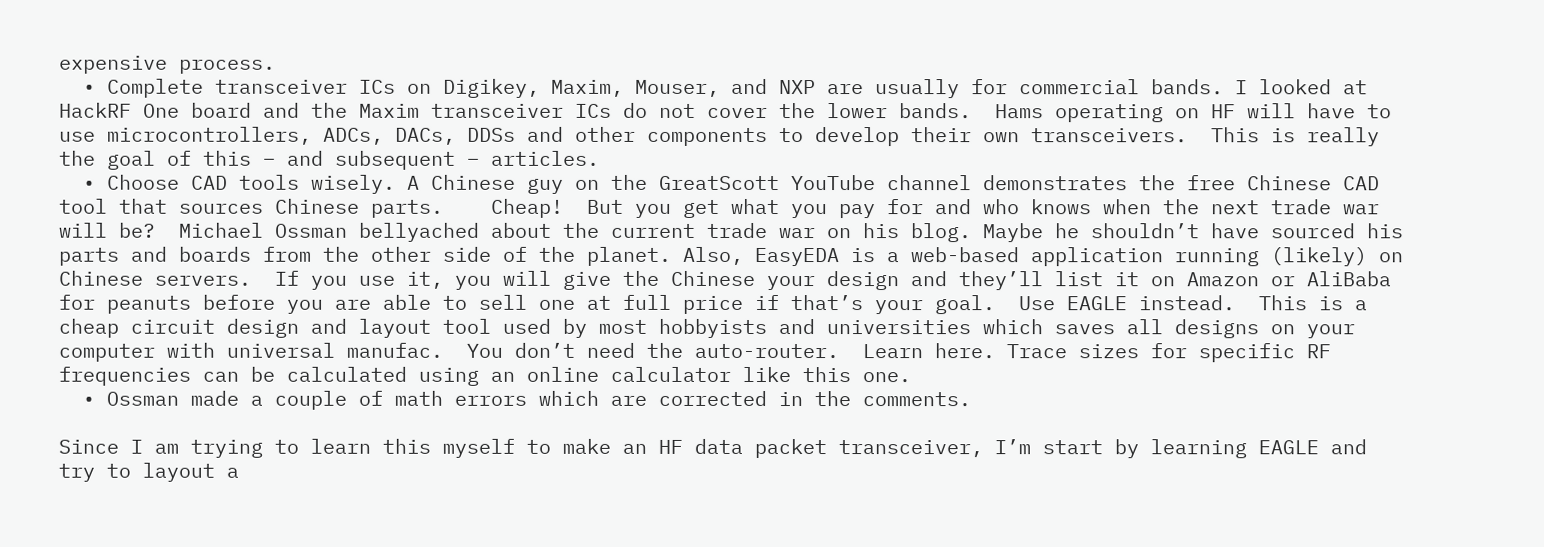expensive process.
  • Complete transceiver ICs on Digikey, Maxim, Mouser, and NXP are usually for commercial bands. I looked at HackRF One board and the Maxim transceiver ICs do not cover the lower bands.  Hams operating on HF will have to use microcontrollers, ADCs, DACs, DDSs and other components to develop their own transceivers.  This is really the goal of this – and subsequent – articles.
  • Choose CAD tools wisely. A Chinese guy on the GreatScott YouTube channel demonstrates the free Chinese CAD tool that sources Chinese parts.    Cheap!  But you get what you pay for and who knows when the next trade war will be?  Michael Ossman bellyached about the current trade war on his blog. Maybe he shouldn’t have sourced his parts and boards from the other side of the planet. Also, EasyEDA is a web-based application running (likely) on Chinese servers.  If you use it, you will give the Chinese your design and they’ll list it on Amazon or AliBaba for peanuts before you are able to sell one at full price if that’s your goal.  Use EAGLE instead.  This is a cheap circuit design and layout tool used by most hobbyists and universities which saves all designs on your computer with universal manufac.  You don’t need the auto-router.  Learn here. Trace sizes for specific RF frequencies can be calculated using an online calculator like this one.
  • Ossman made a couple of math errors which are corrected in the comments.

Since I am trying to learn this myself to make an HF data packet transceiver, I’m start by learning EAGLE and try to layout a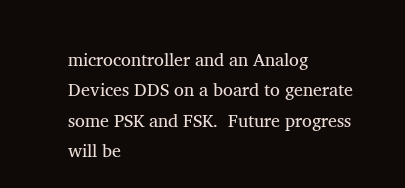microcontroller and an Analog Devices DDS on a board to generate some PSK and FSK.  Future progress will be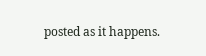posted as it happens.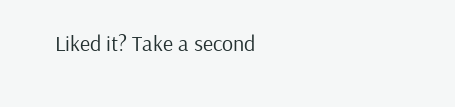Liked it? Take a second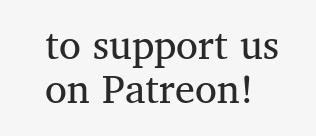to support us on Patreon!